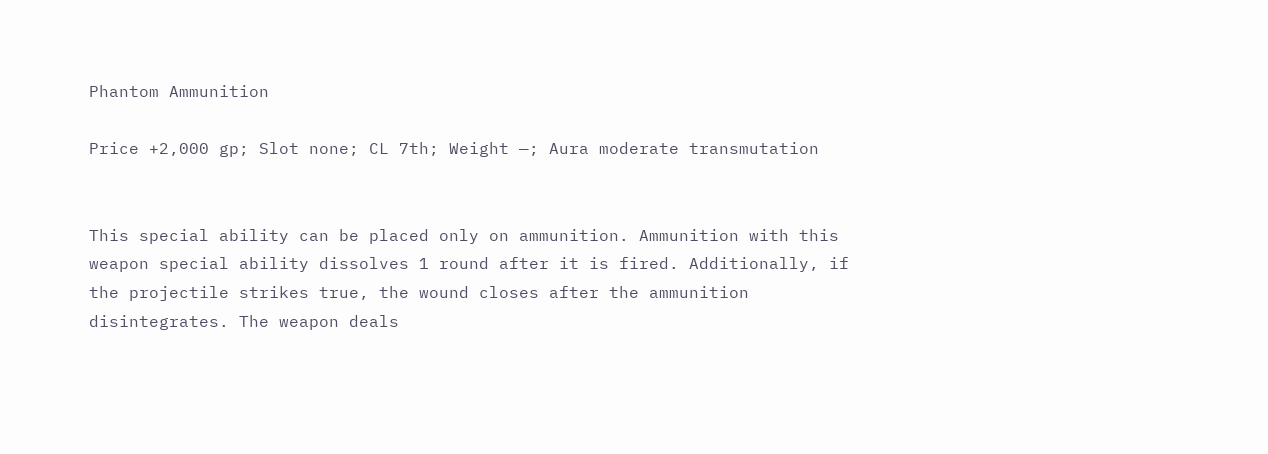Phantom Ammunition

Price +2,000 gp; Slot none; CL 7th; Weight —; Aura moderate transmutation


This special ability can be placed only on ammunition. Ammunition with this weapon special ability dissolves 1 round after it is fired. Additionally, if the projectile strikes true, the wound closes after the ammunition disintegrates. The weapon deals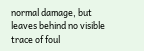normal damage, but leaves behind no visible trace of foul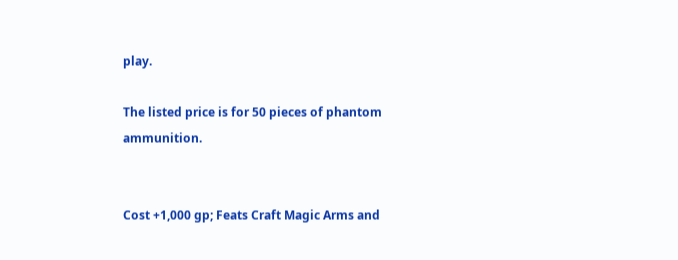play.

The listed price is for 50 pieces of phantom ammunition.


Cost +1,000 gp; Feats Craft Magic Arms and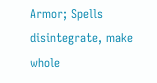Armor; Spells disintegrate, make whole